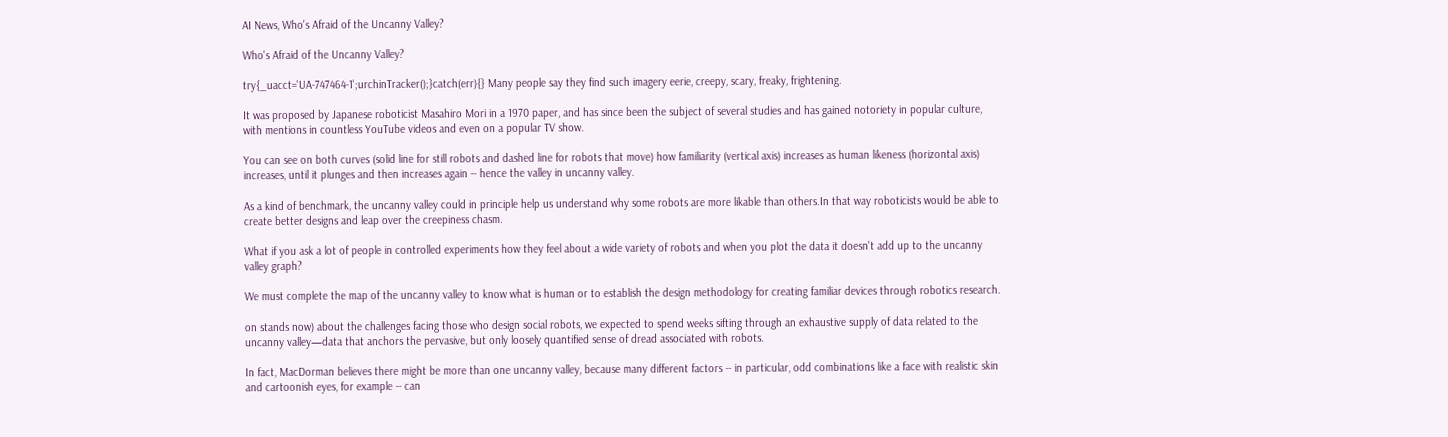AI News, Who's Afraid of the Uncanny Valley?

Who's Afraid of the Uncanny Valley?

try{_uacct='UA-747464-1';urchinTracker();}catch(err){} Many people say they find such imagery eerie, creepy, scary, freaky, frightening.

It was proposed by Japanese roboticist Masahiro Mori in a 1970 paper, and has since been the subject of several studies and has gained notoriety in popular culture, with mentions in countless YouTube videos and even on a popular TV show.

You can see on both curves (solid line for still robots and dashed line for robots that move) how familiarity (vertical axis) increases as human likeness (horizontal axis) increases, until it plunges and then increases again -- hence the valley in uncanny valley.

As a kind of benchmark, the uncanny valley could in principle help us understand why some robots are more likable than others.In that way roboticists would be able to create better designs and leap over the creepiness chasm.

What if you ask a lot of people in controlled experiments how they feel about a wide variety of robots and when you plot the data it doesn't add up to the uncanny valley graph?

We must complete the map of the uncanny valley to know what is human or to establish the design methodology for creating familiar devices through robotics research.

on stands now) about the challenges facing those who design social robots, we expected to spend weeks sifting through an exhaustive supply of data related to the uncanny valley—data that anchors the pervasive, but only loosely quantified sense of dread associated with robots.

In fact, MacDorman believes there might be more than one uncanny valley, because many different factors -- in particular, odd combinations like a face with realistic skin and cartoonish eyes, for example -- can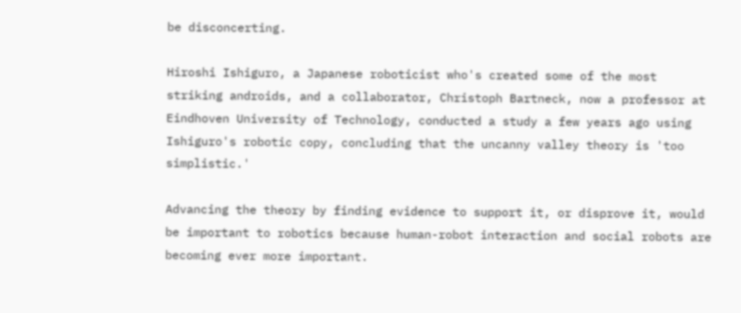be disconcerting.

Hiroshi Ishiguro, a Japanese roboticist who's created some of the most striking androids, and a collaborator, Christoph Bartneck, now a professor at Eindhoven University of Technology, conducted a study a few years ago using Ishiguro's robotic copy, concluding that the uncanny valley theory is 'too simplistic.'

Advancing the theory by finding evidence to support it, or disprove it, would be important to robotics because human-robot interaction and social robots are becoming ever more important.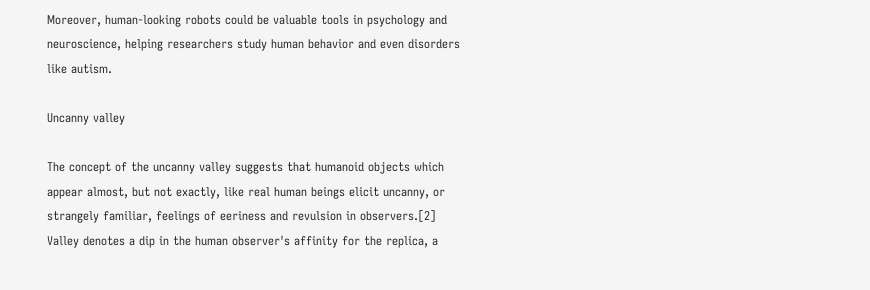Moreover, human-looking robots could be valuable tools in psychology and neuroscience, helping researchers study human behavior and even disorders like autism.

Uncanny valley

The concept of the uncanny valley suggests that humanoid objects which appear almost, but not exactly, like real human beings elicit uncanny, or strangely familiar, feelings of eeriness and revulsion in observers.[2] Valley denotes a dip in the human observer's affinity for the replica, a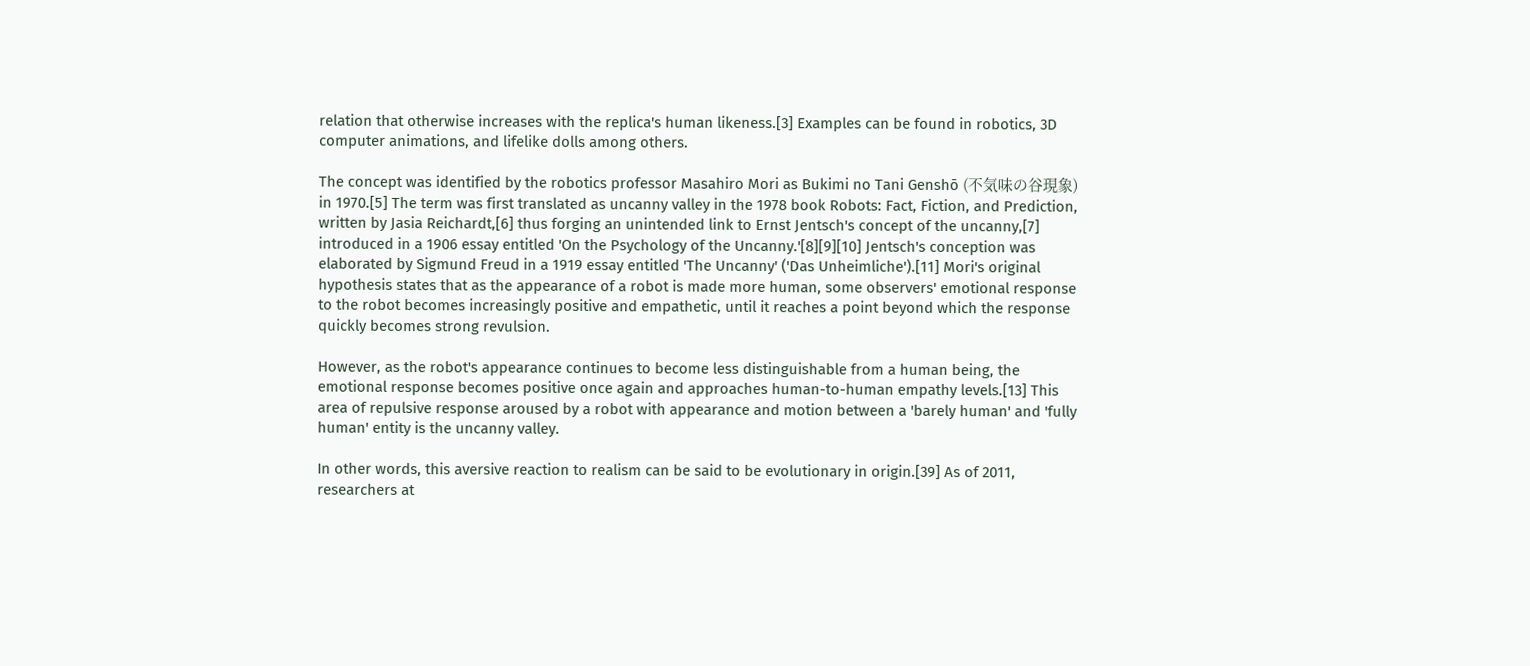relation that otherwise increases with the replica's human likeness.[3] Examples can be found in robotics, 3D computer animations, and lifelike dolls among others.

The concept was identified by the robotics professor Masahiro Mori as Bukimi no Tani Genshō (不気味の谷現象) in 1970.[5] The term was first translated as uncanny valley in the 1978 book Robots: Fact, Fiction, and Prediction, written by Jasia Reichardt,[6] thus forging an unintended link to Ernst Jentsch's concept of the uncanny,[7] introduced in a 1906 essay entitled 'On the Psychology of the Uncanny.'[8][9][10] Jentsch's conception was elaborated by Sigmund Freud in a 1919 essay entitled 'The Uncanny' ('Das Unheimliche').[11] Mori's original hypothesis states that as the appearance of a robot is made more human, some observers' emotional response to the robot becomes increasingly positive and empathetic, until it reaches a point beyond which the response quickly becomes strong revulsion.

However, as the robot's appearance continues to become less distinguishable from a human being, the emotional response becomes positive once again and approaches human-to-human empathy levels.[13] This area of repulsive response aroused by a robot with appearance and motion between a 'barely human' and 'fully human' entity is the uncanny valley.

In other words, this aversive reaction to realism can be said to be evolutionary in origin.[39] As of 2011, researchers at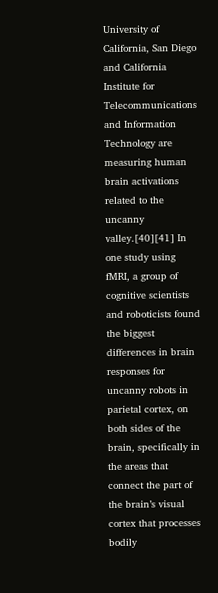University of California, San Diego and California Institute for Telecommunications and Information Technology are measuring human brain activations related to the uncanny valley.[40][41] In one study using fMRI, a group of cognitive scientists and roboticists found the biggest differences in brain responses for uncanny robots in parietal cortex, on both sides of the brain, specifically in the areas that connect the part of the brain’s visual cortex that processes bodily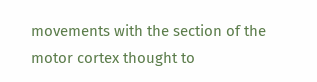movements with the section of the motor cortex thought to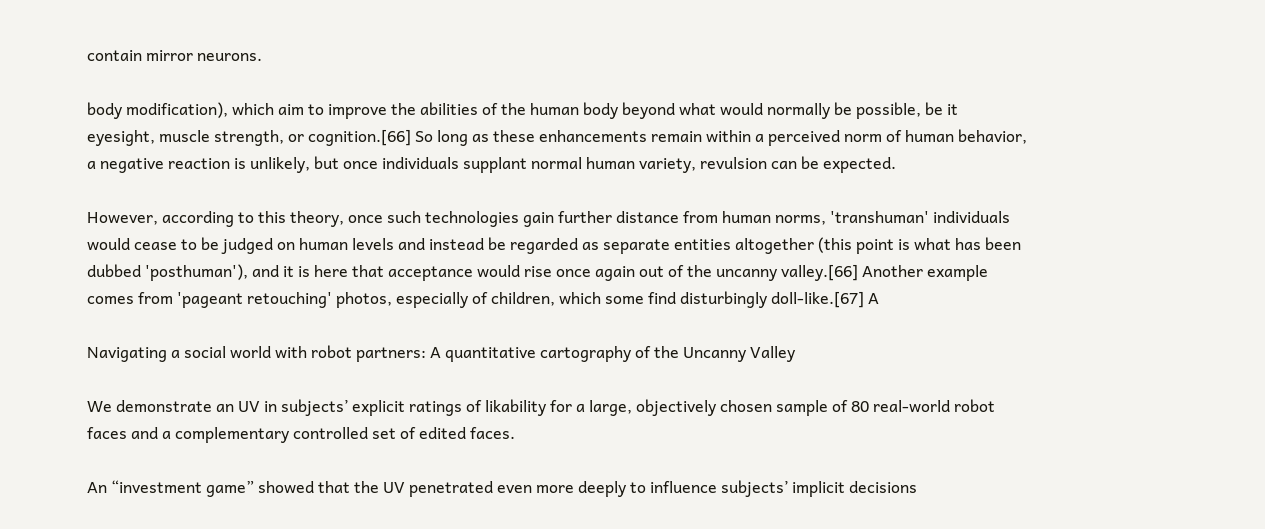contain mirror neurons.

body modification), which aim to improve the abilities of the human body beyond what would normally be possible, be it eyesight, muscle strength, or cognition.[66] So long as these enhancements remain within a perceived norm of human behavior, a negative reaction is unlikely, but once individuals supplant normal human variety, revulsion can be expected.

However, according to this theory, once such technologies gain further distance from human norms, 'transhuman' individuals would cease to be judged on human levels and instead be regarded as separate entities altogether (this point is what has been dubbed 'posthuman'), and it is here that acceptance would rise once again out of the uncanny valley.[66] Another example comes from 'pageant retouching' photos, especially of children, which some find disturbingly doll-like.[67] A

Navigating a social world with robot partners: A quantitative cartography of the Uncanny Valley

We demonstrate an UV in subjects’ explicit ratings of likability for a large, objectively chosen sample of 80 real-world robot faces and a complementary controlled set of edited faces.

An “investment game” showed that the UV penetrated even more deeply to influence subjects’ implicit decisions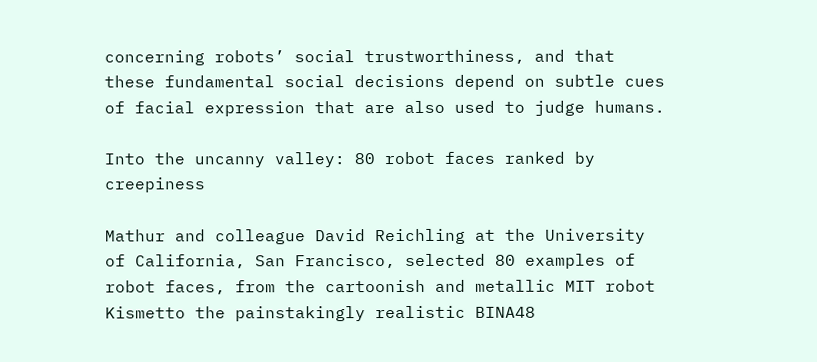concerning robots’ social trustworthiness, and that these fundamental social decisions depend on subtle cues of facial expression that are also used to judge humans.

Into the uncanny valley: 80 robot faces ranked by creepiness

Mathur and colleague David Reichling at the University of California, San Francisco, selected 80 examples of robot faces, from the cartoonish and metallic MIT robot Kismetto the painstakingly realistic BINA48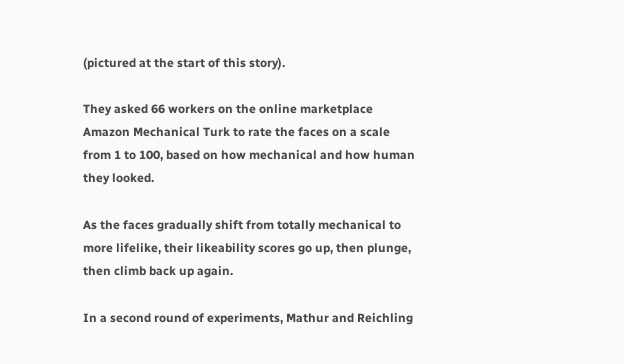(pictured at the start of this story).

They asked 66 workers on the online marketplace Amazon Mechanical Turk to rate the faces on a scale from 1 to 100, based on how mechanical and how human they looked.

As the faces gradually shift from totally mechanical to more lifelike, their likeability scores go up, then plunge, then climb back up again.

In a second round of experiments, Mathur and Reichling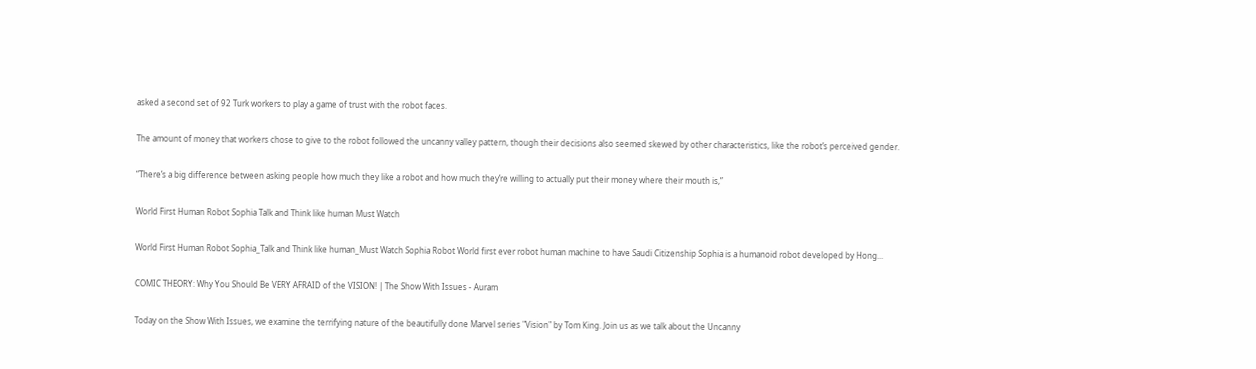asked a second set of 92 Turk workers to play a game of trust with the robot faces.

The amount of money that workers chose to give to the robot followed the uncanny valley pattern, though their decisions also seemed skewed by other characteristics, like the robot’s perceived gender.

“There’s a big difference between asking people how much they like a robot and how much they’re willing to actually put their money where their mouth is,”

World First Human Robot Sophia Talk and Think like human Must Watch

World First Human Robot Sophia_Talk and Think like human_Must Watch Sophia Robot World first ever robot human machine to have Saudi Citizenship Sophia is a humanoid robot developed by Hong...

COMIC THEORY: Why You Should Be VERY AFRAID of the VISION! | The Show With Issues - Auram

Today on the Show With Issues, we examine the terrifying nature of the beautifully done Marvel series "Vision" by Tom King. Join us as we talk about the Uncanny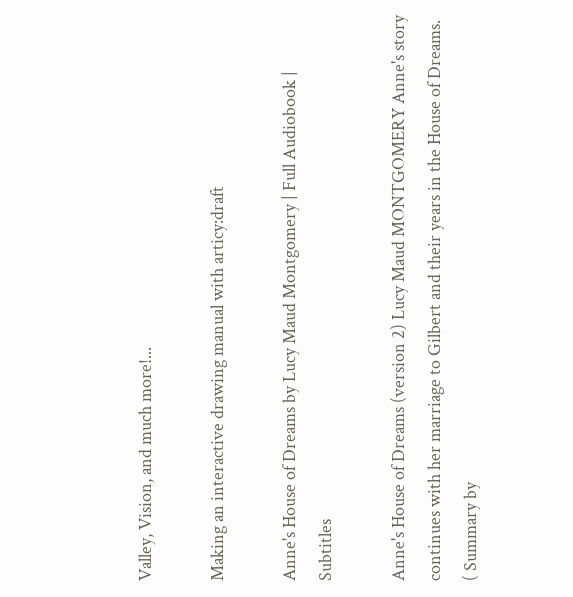Valley, Vision, and much more!...

Making an interactive drawing manual with articy:draft

Anne's House of Dreams by Lucy Maud Montgomery | Full Audiobook | Subtitles

Anne's House of Dreams (version 2) Lucy Maud MONTGOMERY Anne's story continues with her marriage to Gilbert and their years in the House of Dreams. ( Summary by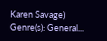Karen Savage) Genre(s): General...